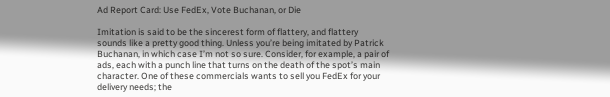Ad Report Card: Use FedEx, Vote Buchanan, or Die

Imitation is said to be the sincerest form of flattery, and flattery sounds like a pretty good thing. Unless you’re being imitated by Patrick Buchanan, in which case I’m not so sure. Consider, for example, a pair of ads, each with a punch line that turns on the death of the spot’s main character. One of these commercials wants to sell you FedEx for your delivery needs; the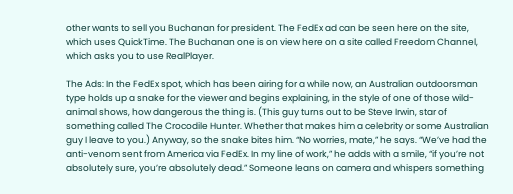other wants to sell you Buchanan for president. The FedEx ad can be seen here on the site, which uses QuickTime. The Buchanan one is on view here on a site called Freedom Channel, which asks you to use RealPlayer.

The Ads: In the FedEx spot, which has been airing for a while now, an Australian outdoorsman type holds up a snake for the viewer and begins explaining, in the style of one of those wild-animal shows, how dangerous the thing is. (This guy turns out to be Steve Irwin, star of something called The Crocodile Hunter. Whether that makes him a celebrity or some Australian guy I leave to you.) Anyway, so the snake bites him. “No worries, mate,” he says. “We’ve had the anti-venom sent from America via FedEx. In my line of work,” he adds with a smile, “if you’re not absolutely sure, you’re absolutely dead.” Someone leans on camera and whispers something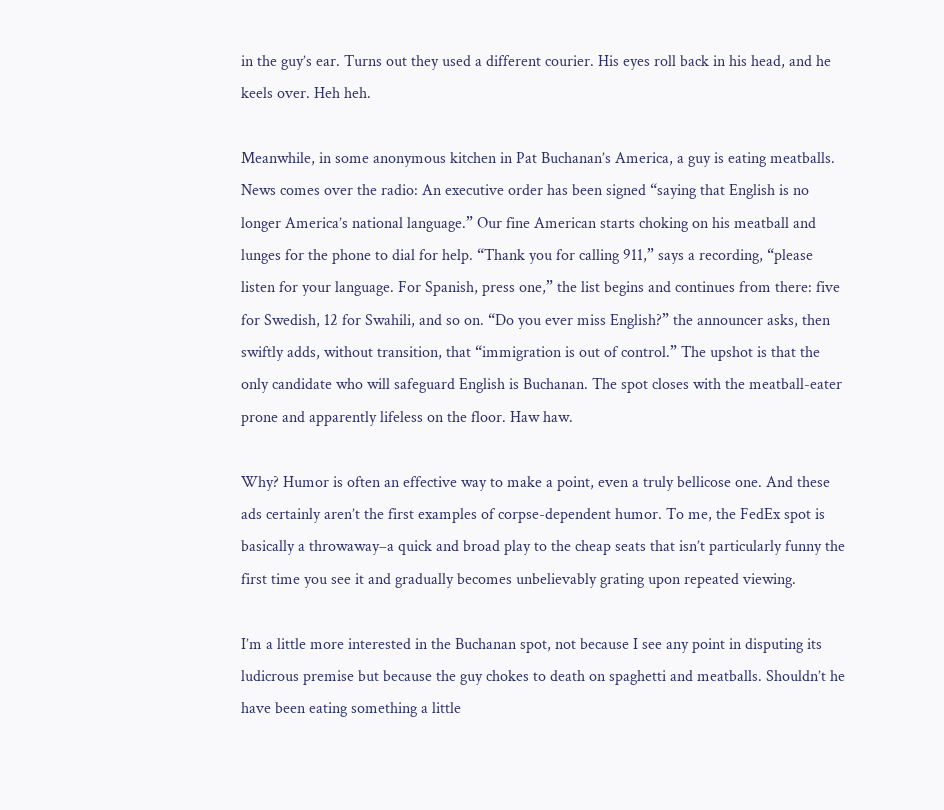in the guy’s ear. Turns out they used a different courier. His eyes roll back in his head, and he keels over. Heh heh.

Meanwhile, in some anonymous kitchen in Pat Buchanan’s America, a guy is eating meatballs. News comes over the radio: An executive order has been signed “saying that English is no longer America’s national language.” Our fine American starts choking on his meatball and lunges for the phone to dial for help. “Thank you for calling 911,” says a recording, “please listen for your language. For Spanish, press one,” the list begins and continues from there: five for Swedish, 12 for Swahili, and so on. “Do you ever miss English?” the announcer asks, then swiftly adds, without transition, that “immigration is out of control.” The upshot is that the only candidate who will safeguard English is Buchanan. The spot closes with the meatball-eater prone and apparently lifeless on the floor. Haw haw.

Why? Humor is often an effective way to make a point, even a truly bellicose one. And these ads certainly aren’t the first examples of corpse-dependent humor. To me, the FedEx spot is basically a throwaway–a quick and broad play to the cheap seats that isn’t particularly funny the first time you see it and gradually becomes unbelievably grating upon repeated viewing.

I’m a little more interested in the Buchanan spot, not because I see any point in disputing its ludicrous premise but because the guy chokes to death on spaghetti and meatballs. Shouldn’t he have been eating something a little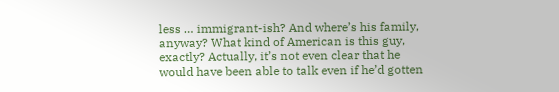less … immigrant-ish? And where’s his family, anyway? What kind of American is this guy, exactly? Actually, it’s not even clear that he would have been able to talk even if he’d gotten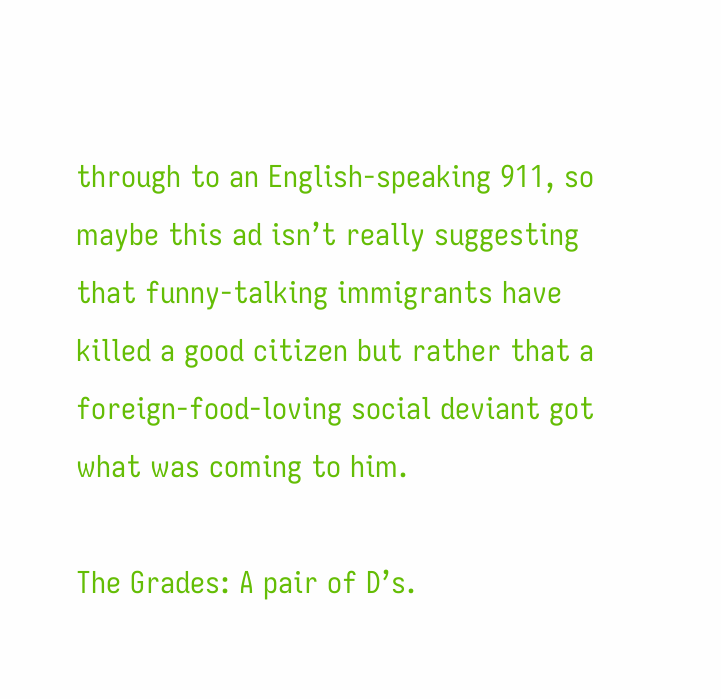through to an English-speaking 911, so maybe this ad isn’t really suggesting that funny-talking immigrants have killed a good citizen but rather that a foreign-food-loving social deviant got what was coming to him.

The Grades: A pair of D’s.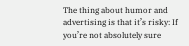The thing about humor and advertising is that it’s risky: If you’re not absolutely sure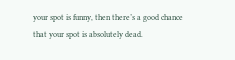your spot is funny, then there’s a good chance that your spot is absolutely dead.